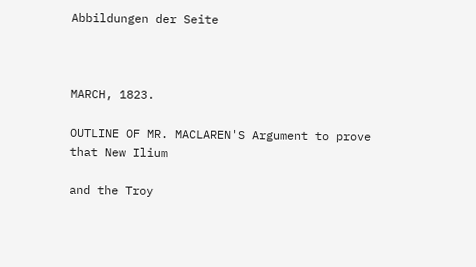Abbildungen der Seite



MARCH, 1823.

OUTLINE OF MR. MACLAREN'S Argument to prove that New Ilium

and the Troy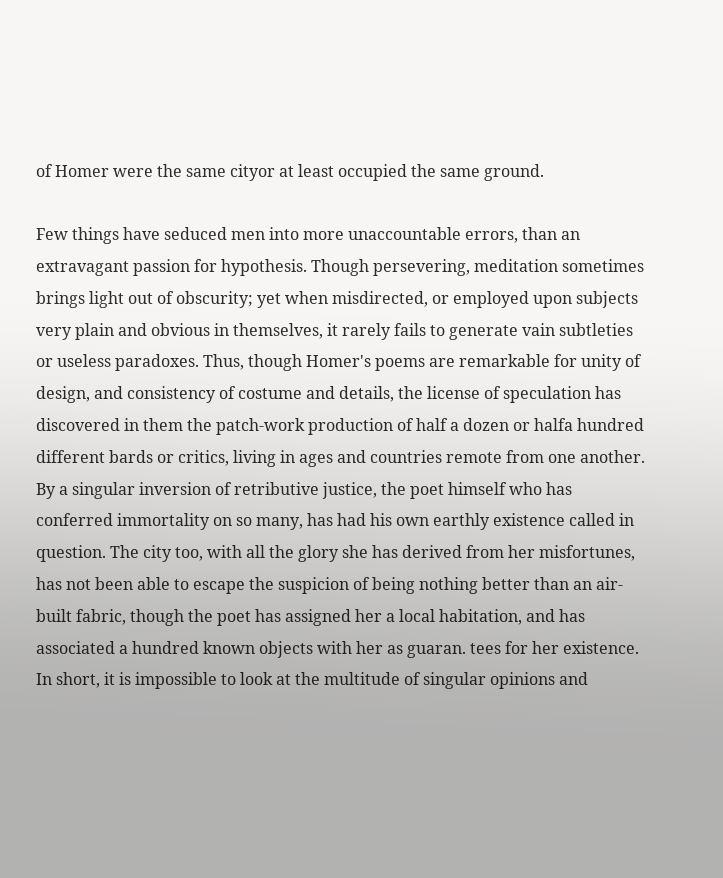of Homer were the same cityor at least occupied the same ground.

Few things have seduced men into more unaccountable errors, than an extravagant passion for hypothesis. Though persevering, meditation sometimes brings light out of obscurity; yet when misdirected, or employed upon subjects very plain and obvious in themselves, it rarely fails to generate vain subtleties or useless paradoxes. Thus, though Homer's poems are remarkable for unity of design, and consistency of costume and details, the license of speculation has discovered in them the patch-work production of half a dozen or halfa hundred different bards or critics, living in ages and countries remote from one another. By a singular inversion of retributive justice, the poet himself who has conferred immortality on so many, has had his own earthly existence called in question. The city too, with all the glory she has derived from her misfortunes, has not been able to escape the suspicion of being nothing better than an air-built fabric, though the poet has assigned her a local habitation, and has associated a hundred known objects with her as guaran. tees for her existence. In short, it is impossible to look at the multitude of singular opinions and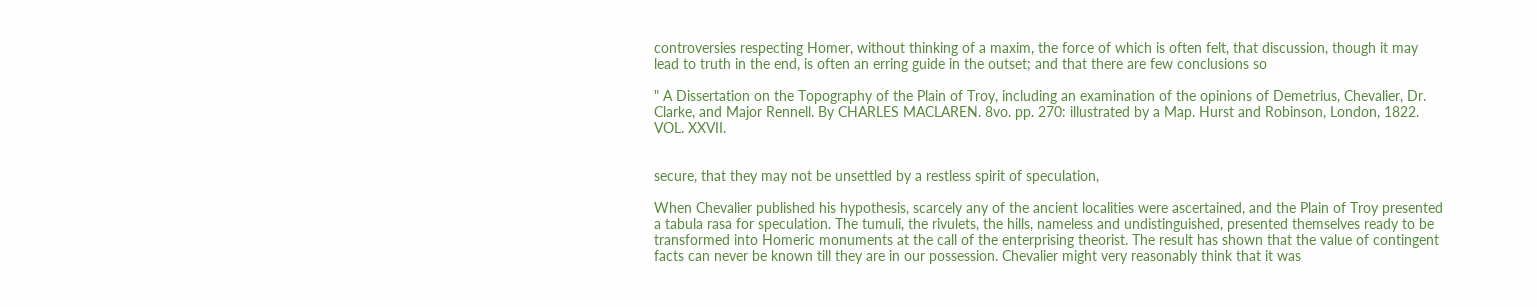controversies respecting Homer, without thinking of a maxim, the force of which is often felt, that discussion, though it may lead to truth in the end, is often an erring guide in the outset; and that there are few conclusions so

" A Dissertation on the Topography of the Plain of Troy, including an examination of the opinions of Demetrius, Chevalier, Dr. Clarke, and Major Rennell. By CHARLES MACLAREN. 8vo. pp. 270: illustrated by a Map. Hurst and Robinson, London, 1822. VOL. XXVII.


secure, that they may not be unsettled by a restless spirit of speculation,

When Chevalier published his hypothesis, scarcely any of the ancient localities were ascertained, and the Plain of Troy presented a tabula rasa for speculation. The tumuli, the rivulets, the hills, nameless and undistinguished, presented themselves ready to be transformed into Homeric monuments at the call of the enterprising theorist. The result has shown that the value of contingent facts can never be known till they are in our possession. Chevalier might very reasonably think that it was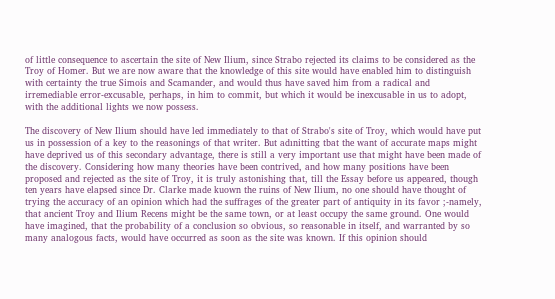of little consequence to ascertain the site of New Ilium, since Strabo rejected its claims to be considered as the Troy of Homer. But we are now aware that the knowledge of this site would have enabled him to distinguish with certainty the true Simois and Scamander, and would thus have saved him from a radical and irremediable error-excusable, perhaps, in him to commit, but which it would be inexcusable in us to adopt, with the additional lights we now possess.

The discovery of New Ilium should have led immediately to that of Strabo's site of Troy, which would have put us in possession of a key to the reasonings of that writer. But adınitting tbat the want of accurate maps might have deprived us of this secondary advantage, there is still a very important use that might have been made of the discovery. Considering how many theories have been contrived, and how many positions have been proposed and rejected as the site of Troy, it is truly astonishing that, till the Essay before us appeared, though ten years have elapsed since Dr. Clarke made kuown the ruins of New Ilium, no one should have thought of trying the accuracy of an opinion which had the suffrages of the greater part of antiquity in its favor ;-namely, that ancient Troy and Ilium Recens might be the same town, or at least occupy the same ground. One would have imagined, that the probability of a conclusion so obvious, so reasonable in itself, and warranted by so many analogous facts, would have occurred as soon as the site was known. If this opinion should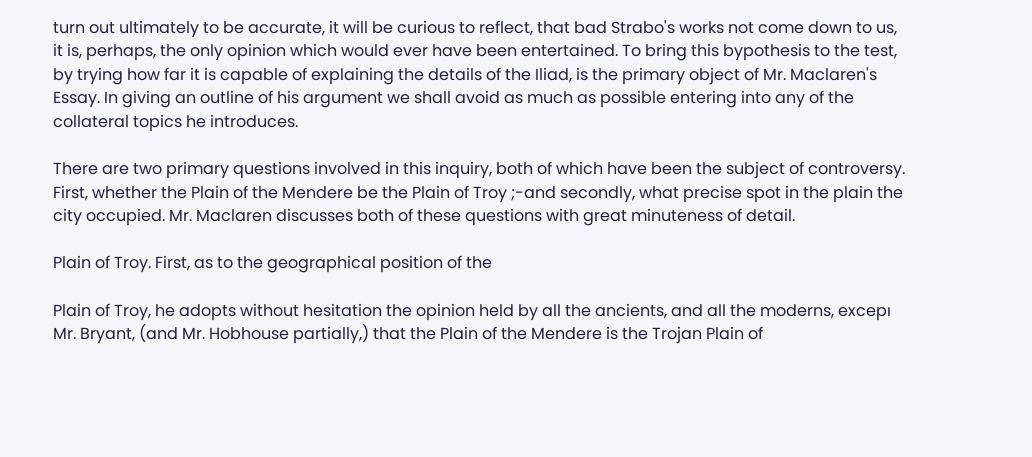turn out ultimately to be accurate, it will be curious to reflect, that bad Strabo's works not come down to us, it is, perhaps, the only opinion which would ever have been entertained. To bring this bypothesis to the test, by trying how far it is capable of explaining the details of the Iliad, is the primary object of Mr. Maclaren's Essay. In giving an outline of his argument we shall avoid as much as possible entering into any of the collateral topics he introduces.

There are two primary questions involved in this inquiry, both of which have been the subject of controversy. First, whether the Plain of the Mendere be the Plain of Troy ;-and secondly, what precise spot in the plain the city occupied. Mr. Maclaren discusses both of these questions with great minuteness of detail.

Plain of Troy. First, as to the geographical position of the

Plain of Troy, he adopts without hesitation the opinion held by all the ancients, and all the moderns, excepı Mr. Bryant, (and Mr. Hobhouse partially,) that the Plain of the Mendere is the Trojan Plain of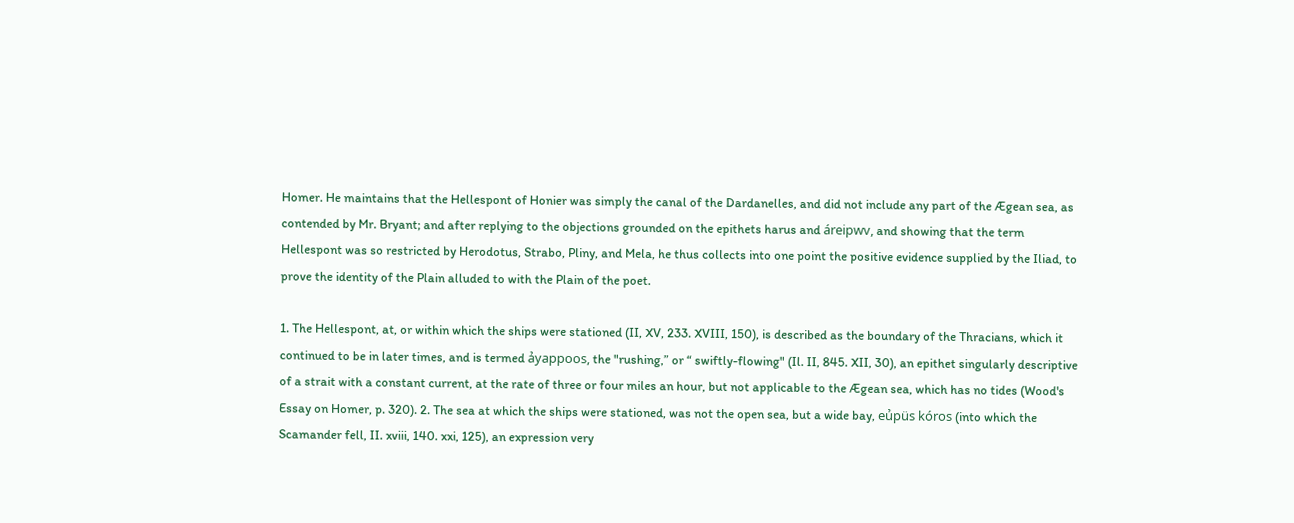Homer. He maintains that the Hellespont of Honier was simply the canal of the Dardanelles, and did not include any part of the Ægean sea, as contended by Mr. Bryant; and after replying to the objections grounded on the epithets harus and áreipwv, and showing that the term Hellespont was so restricted by Herodotus, Strabo, Pliny, and Mela, he thus collects into one point the positive evidence supplied by the Iliad, to prove the identity of the Plain alluded to with the Plain of the poet.

1. The Hellespont, at, or within which the ships were stationed (II, XV, 233. XVIII, 150), is described as the boundary of the Thracians, which it continued to be in later times, and is termed ảyappoos, the "rushing,” or “ swiftly-flowing" (Il. II, 845. XII, 30), an epithet singularly descriptive of a strait with a constant current, at the rate of three or four miles an hour, but not applicable to the Ægean sea, which has no tides (Wood's Essay on Homer, p. 320). 2. The sea at which the ships were stationed, was not the open sea, but a wide bay, eủpüs kóros (into which the Scamander fell, II. xviii, 140. xxi, 125), an expression very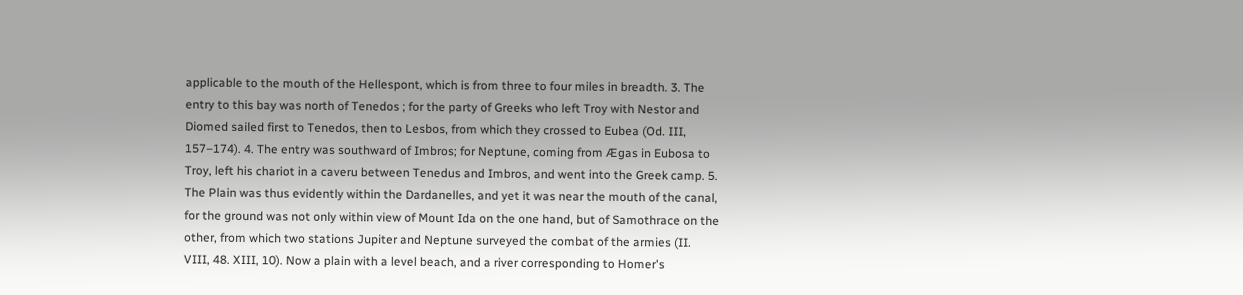applicable to the mouth of the Hellespont, which is from three to four miles in breadth. 3. The entry to this bay was north of Tenedos ; for the party of Greeks who left Troy with Nestor and Diomed sailed first to Tenedos, then to Lesbos, from which they crossed to Eubea (Od. III, 157–174). 4. The entry was southward of Imbros; for Neptune, coming from Ægas in Eubosa to Troy, left his chariot in a caveru between Tenedus and Imbros, and went into the Greek camp. 5. The Plain was thus evidently within the Dardanelles, and yet it was near the mouth of the canal, for the ground was not only within view of Mount Ida on the one hand, but of Samothrace on the other, from which two stations Jupiter and Neptune surveyed the combat of the armies (II. VIII, 48. XIII, 10). Now a plain with a level beach, and a river corresponding to Homer's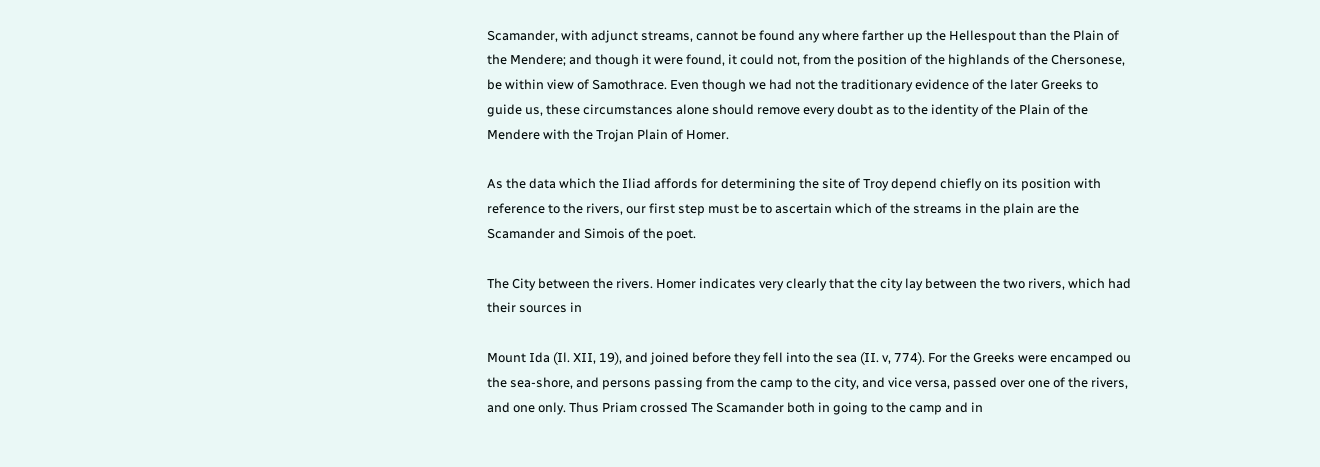Scamander, with adjunct streams, cannot be found any where farther up the Hellespout than the Plain of the Mendere; and though it were found, it could not, from the position of the highlands of the Chersonese, be within view of Samothrace. Even though we had not the traditionary evidence of the later Greeks to guide us, these circumstances alone should remove every doubt as to the identity of the Plain of the Mendere with the Trojan Plain of Homer.

As the data which the Iliad affords for determining the site of Troy depend chiefly on its position with reference to the rivers, our first step must be to ascertain which of the streams in the plain are the Scamander and Simois of the poet.

The City between the rivers. Homer indicates very clearly that the city lay between the two rivers, which had their sources in

Mount Ida (Il. XII, 19), and joined before they fell into the sea (II. v, 774). For the Greeks were encamped ou the sea-shore, and persons passing from the camp to the city, and vice versa, passed over one of the rivers, and one only. Thus Priam crossed The Scamander both in going to the camp and in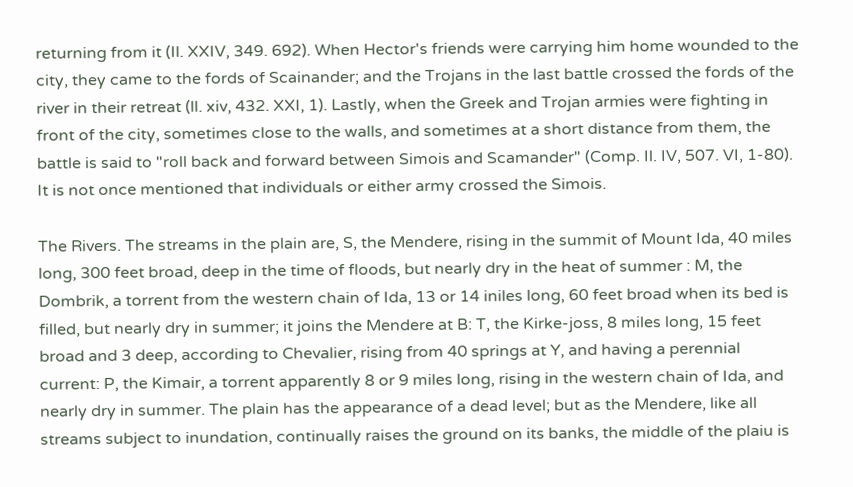returning from it (Il. XXIV, 349. 692). When Hector's friends were carrying him home wounded to the city, they came to the fords of Scainander; and the Trojans in the last battle crossed the fords of the river in their retreat (ll. xiv, 432. XXI, 1). Lastly, when the Greek and Trojan armies were fighting in front of the city, sometimes close to the walls, and sometimes at a short distance from them, the battle is said to "roll back and forward between Simois and Scamander" (Comp. Il. IV, 507. VI, 1-80). It is not once mentioned that individuals or either army crossed the Simois.

The Rivers. The streams in the plain are, S, the Mendere, rising in the summit of Mount Ida, 40 miles long, 300 feet broad, deep in the time of floods, but nearly dry in the heat of summer : M, the Dombrik, a torrent from the western chain of Ida, 13 or 14 iniles long, 60 feet broad when its bed is filled, but nearly dry in summer; it joins the Mendere at B: T, the Kirke-joss, 8 miles long, 15 feet broad and 3 deep, according to Chevalier, rising from 40 springs at Y, and having a perennial current: P, the Kimair, a torrent apparently 8 or 9 miles long, rising in the western chain of Ida, and nearly dry in summer. The plain has the appearance of a dead level; but as the Mendere, like all streams subject to inundation, continually raises the ground on its banks, the middle of the plaiu is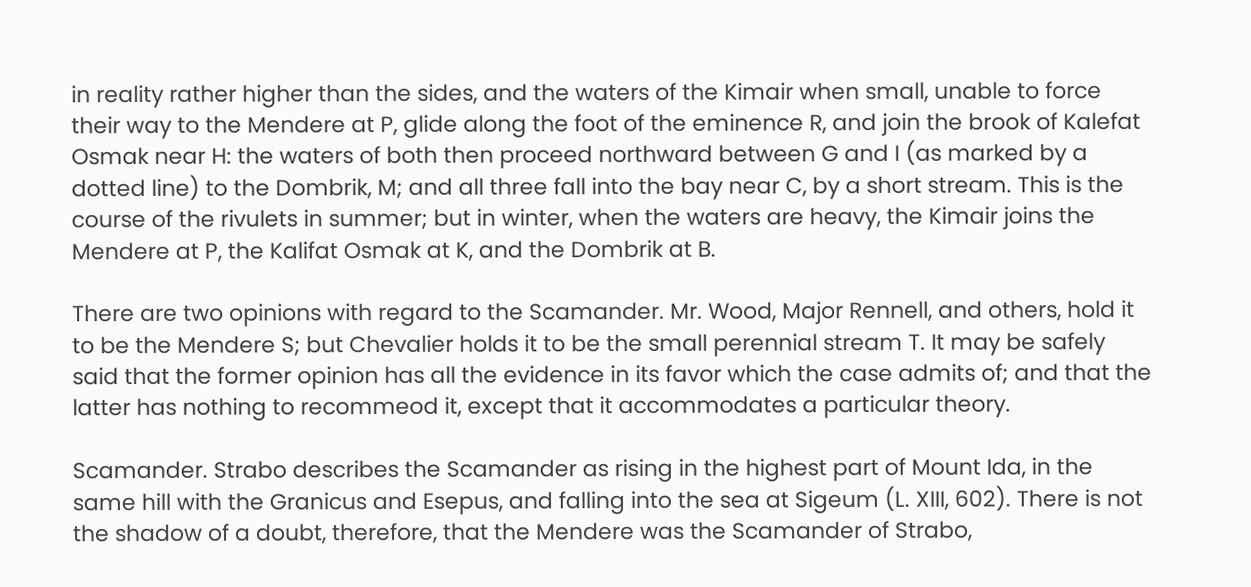in reality rather higher than the sides, and the waters of the Kimair when small, unable to force their way to the Mendere at P, glide along the foot of the eminence R, and join the brook of Kalefat Osmak near H: the waters of both then proceed northward between G and I (as marked by a dotted line) to the Dombrik, M; and all three fall into the bay near C, by a short stream. This is the course of the rivulets in summer; but in winter, when the waters are heavy, the Kimair joins the Mendere at P, the Kalifat Osmak at K, and the Dombrik at B.

There are two opinions with regard to the Scamander. Mr. Wood, Major Rennell, and others, hold it to be the Mendere S; but Chevalier holds it to be the small perennial stream T. It may be safely said that the former opinion has all the evidence in its favor which the case admits of; and that the latter has nothing to recommeod it, except that it accommodates a particular theory.

Scamander. Strabo describes the Scamander as rising in the highest part of Mount Ida, in the same hill with the Granicus and Esepus, and falling into the sea at Sigeum (L. XIII, 602). There is not the shadow of a doubt, therefore, that the Mendere was the Scamander of Strabo,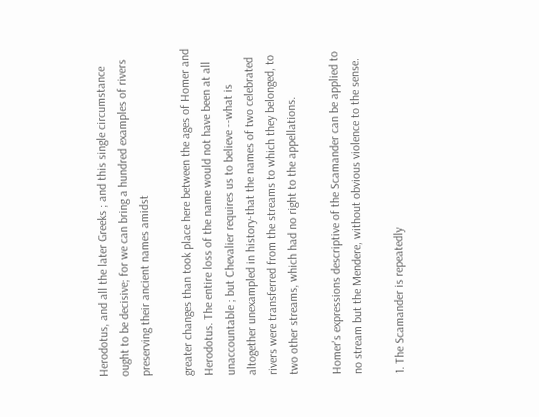Herodotus, and all the later Greeks ; and this single circumstance ought to be decisive; for we can bring a hundred examples of rivers preserving their ancient names amidst

greater changes than took place here between the ages of Homer and Herodotus. The entire loss of the name would not have been at all unaccountable ; but Chevalier requires us to believe --what is altogether unexampled in history-that the names of two celebrated rivers were transferred from the streams to which they belonged, to two other streams, which had no right to the appellations.

Homer's expressions descriptive of the Scamander can be applied to no stream but the Mendere, without obvious violence to the sense.

1. The Scamander is repeatedly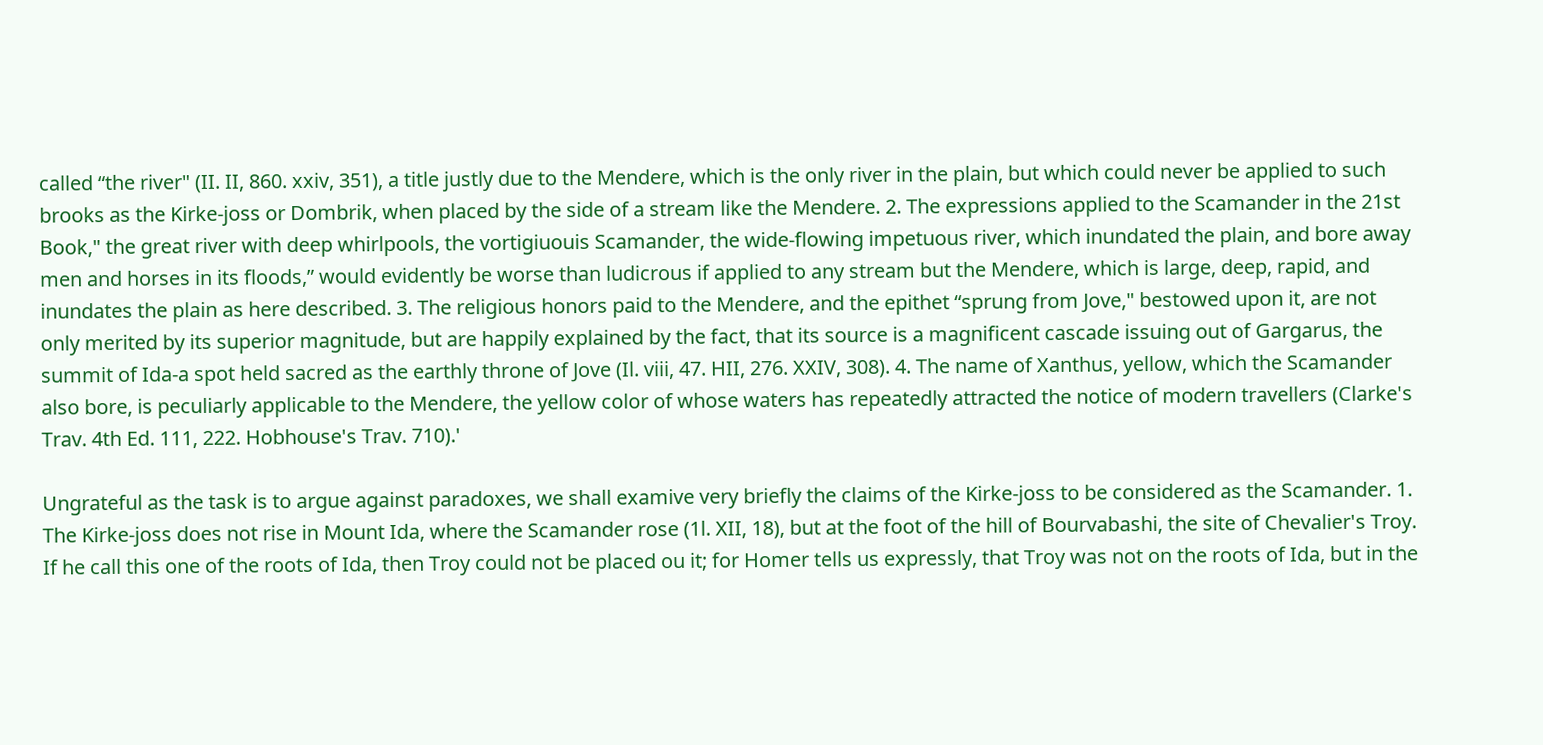called “the river" (II. II, 860. xxiv, 351), a title justly due to the Mendere, which is the only river in the plain, but which could never be applied to such brooks as the Kirke-joss or Dombrik, when placed by the side of a stream like the Mendere. 2. The expressions applied to the Scamander in the 21st Book," the great river with deep whirlpools, the vortigiuouis Scamander, the wide-flowing impetuous river, which inundated the plain, and bore away men and horses in its floods,” would evidently be worse than ludicrous if applied to any stream but the Mendere, which is large, deep, rapid, and inundates the plain as here described. 3. The religious honors paid to the Mendere, and the epithet “sprung from Jove," bestowed upon it, are not only merited by its superior magnitude, but are happily explained by the fact, that its source is a magnificent cascade issuing out of Gargarus, the summit of Ida-a spot held sacred as the earthly throne of Jove (Il. viii, 47. HII, 276. XXIV, 308). 4. The name of Xanthus, yellow, which the Scamander also bore, is peculiarly applicable to the Mendere, the yellow color of whose waters has repeatedly attracted the notice of modern travellers (Clarke's Trav. 4th Ed. 111, 222. Hobhouse's Trav. 710).'

Ungrateful as the task is to argue against paradoxes, we shall examive very briefly the claims of the Kirke-joss to be considered as the Scamander. 1. The Kirke-joss does not rise in Mount Ida, where the Scamander rose (1l. XII, 18), but at the foot of the hill of Bourvabashi, the site of Chevalier's Troy. If he call this one of the roots of Ida, then Troy could not be placed ou it; for Homer tells us expressly, that Troy was not on the roots of Ida, but in the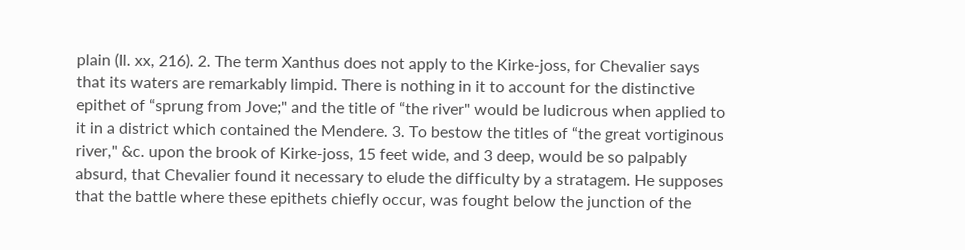plain (Il. xx, 216). 2. The term Xanthus does not apply to the Kirke-joss, for Chevalier says that its waters are remarkably limpid. There is nothing in it to account for the distinctive epithet of “sprung from Jove;" and the title of “the river" would be ludicrous when applied to it in a district which contained the Mendere. 3. To bestow the titles of “the great vortiginous river," &c. upon the brook of Kirke-joss, 15 feet wide, and 3 deep, would be so palpably absurd, that Chevalier found it necessary to elude the difficulty by a stratagem. He supposes that the battle where these epithets chiefly occur, was fought below the junction of the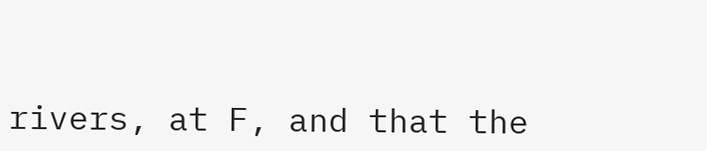rivers, at F, and that the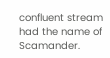confluent stream had the name of Scamander.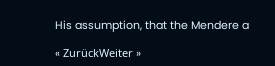His assumption, that the Mendere a

« ZurückWeiter »